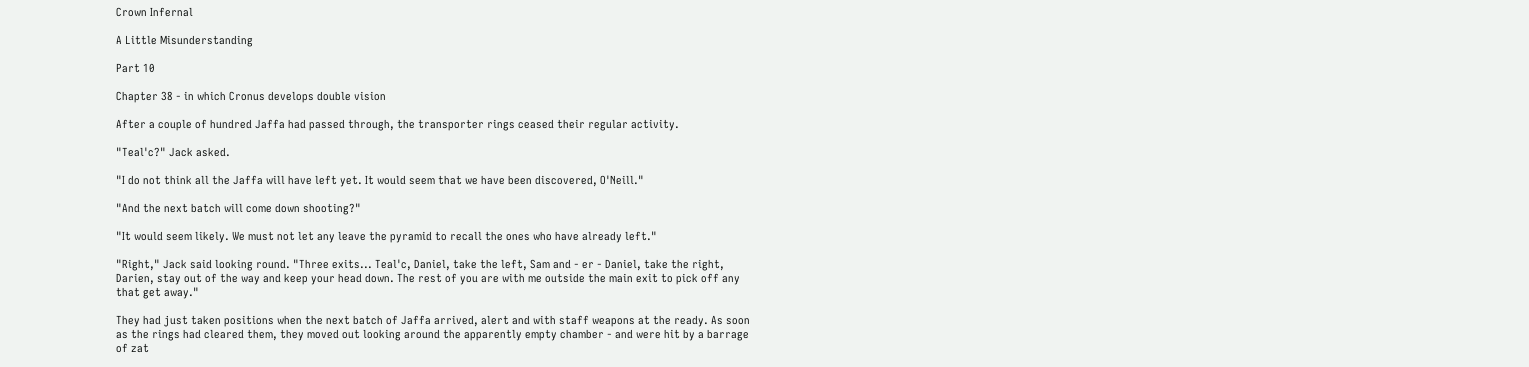Crown Infernal

A Little Misunderstanding

Part 10

Chapter 38 - in which Cronus develops double vision

After a couple of hundred Jaffa had passed through, the transporter rings ceased their regular activity.

"Teal'c?" Jack asked.

"I do not think all the Jaffa will have left yet. It would seem that we have been discovered, O'Neill."

"And the next batch will come down shooting?"

"It would seem likely. We must not let any leave the pyramid to recall the ones who have already left."

"Right," Jack said looking round. "Three exits... Teal'c, Daniel, take the left, Sam and - er - Daniel, take the right, Darien, stay out of the way and keep your head down. The rest of you are with me outside the main exit to pick off any that get away."

They had just taken positions when the next batch of Jaffa arrived, alert and with staff weapons at the ready. As soon as the rings had cleared them, they moved out looking around the apparently empty chamber - and were hit by a barrage of zat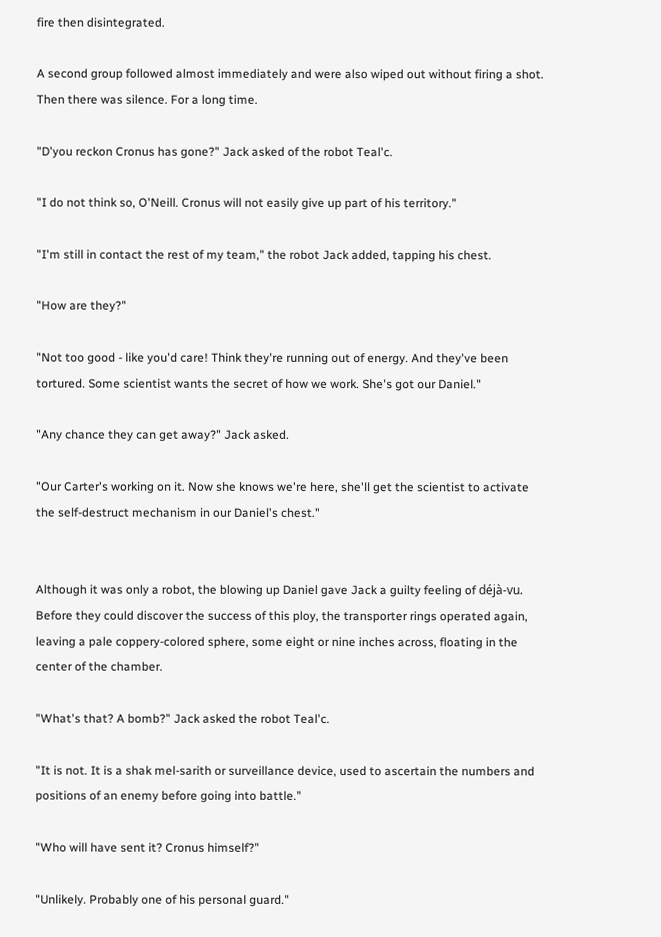fire then disintegrated.

A second group followed almost immediately and were also wiped out without firing a shot. Then there was silence. For a long time.

"D'you reckon Cronus has gone?" Jack asked of the robot Teal'c.

"I do not think so, O'Neill. Cronus will not easily give up part of his territory."

"I'm still in contact the rest of my team," the robot Jack added, tapping his chest.

"How are they?"

"Not too good - like you'd care! Think they're running out of energy. And they've been tortured. Some scientist wants the secret of how we work. She's got our Daniel."

"Any chance they can get away?" Jack asked.

"Our Carter's working on it. Now she knows we're here, she'll get the scientist to activate the self-destruct mechanism in our Daniel's chest."


Although it was only a robot, the blowing up Daniel gave Jack a guilty feeling of déjà-vu. Before they could discover the success of this ploy, the transporter rings operated again, leaving a pale coppery-colored sphere, some eight or nine inches across, floating in the center of the chamber.

"What's that? A bomb?" Jack asked the robot Teal'c.

"It is not. It is a shak mel-sarith or surveillance device, used to ascertain the numbers and positions of an enemy before going into battle."

"Who will have sent it? Cronus himself?"

"Unlikely. Probably one of his personal guard."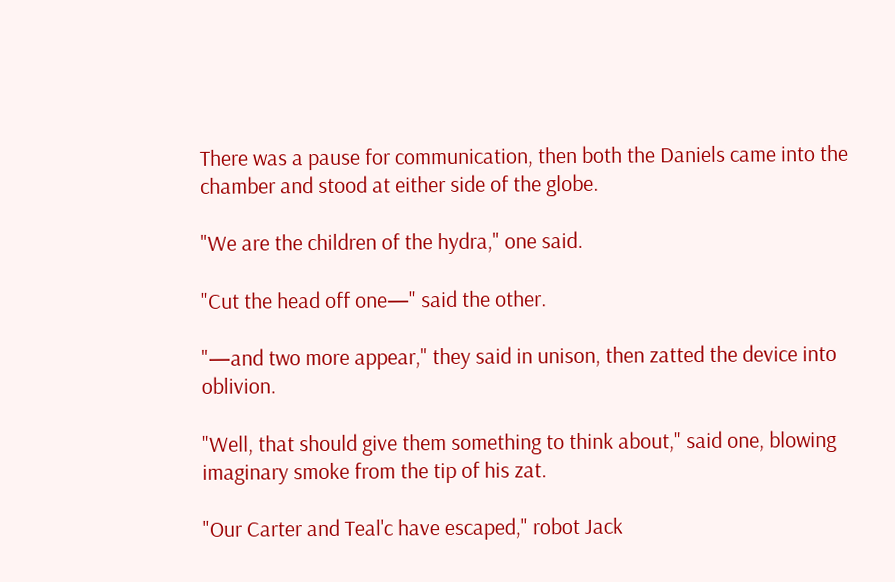There was a pause for communication, then both the Daniels came into the chamber and stood at either side of the globe.

"We are the children of the hydra," one said.

"Cut the head off one—" said the other.

"—and two more appear," they said in unison, then zatted the device into oblivion.

"Well, that should give them something to think about," said one, blowing imaginary smoke from the tip of his zat.

"Our Carter and Teal'c have escaped," robot Jack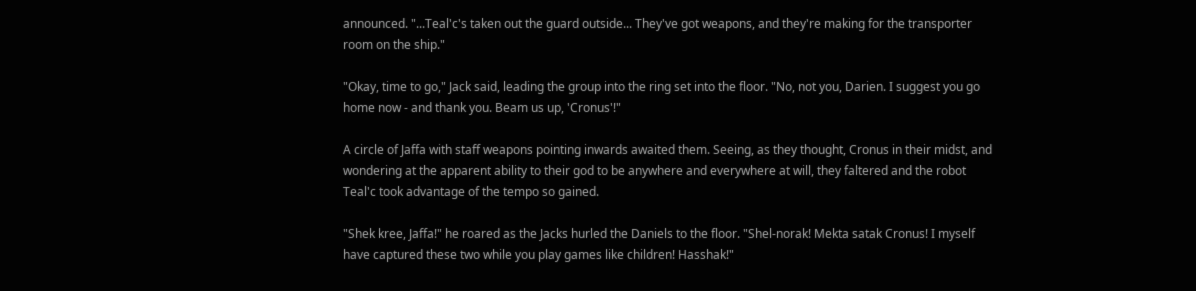announced. "...Teal'c's taken out the guard outside... They've got weapons, and they're making for the transporter room on the ship."

"Okay, time to go," Jack said, leading the group into the ring set into the floor. "No, not you, Darien. I suggest you go home now - and thank you. Beam us up, 'Cronus'!"

A circle of Jaffa with staff weapons pointing inwards awaited them. Seeing, as they thought, Cronus in their midst, and wondering at the apparent ability to their god to be anywhere and everywhere at will, they faltered and the robot Teal'c took advantage of the tempo so gained.

"Shek kree, Jaffa!" he roared as the Jacks hurled the Daniels to the floor. "Shel-norak! Mekta satak Cronus! I myself have captured these two while you play games like children! Hasshak!"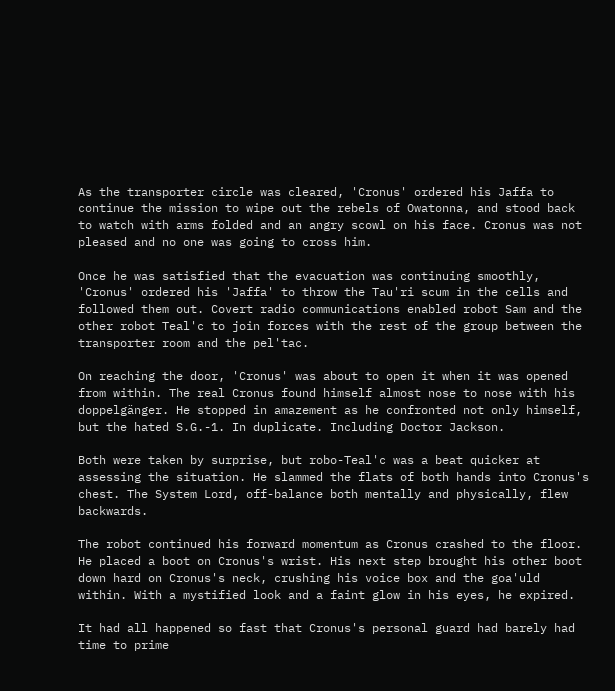As the transporter circle was cleared, 'Cronus' ordered his Jaffa to continue the mission to wipe out the rebels of Owatonna, and stood back to watch with arms folded and an angry scowl on his face. Cronus was not pleased and no one was going to cross him.

Once he was satisfied that the evacuation was continuing smoothly, 'Cronus' ordered his 'Jaffa' to throw the Tau'ri scum in the cells and followed them out. Covert radio communications enabled robot Sam and the other robot Teal'c to join forces with the rest of the group between the transporter room and the pel'tac.

On reaching the door, 'Cronus' was about to open it when it was opened from within. The real Cronus found himself almost nose to nose with his doppelgänger. He stopped in amazement as he confronted not only himself, but the hated S.G.-1. In duplicate. Including Doctor Jackson.

Both were taken by surprise, but robo-Teal'c was a beat quicker at assessing the situation. He slammed the flats of both hands into Cronus's chest. The System Lord, off-balance both mentally and physically, flew backwards.

The robot continued his forward momentum as Cronus crashed to the floor. He placed a boot on Cronus's wrist. His next step brought his other boot down hard on Cronus's neck, crushing his voice box and the goa'uld within. With a mystified look and a faint glow in his eyes, he expired.

It had all happened so fast that Cronus's personal guard had barely had time to prime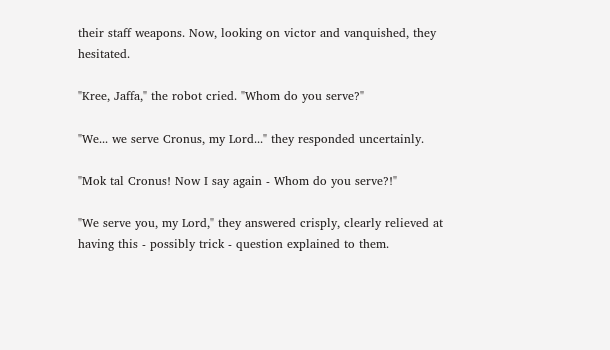their staff weapons. Now, looking on victor and vanquished, they hesitated.

"Kree, Jaffa," the robot cried. "Whom do you serve?"

"We... we serve Cronus, my Lord..." they responded uncertainly.

"Mok tal Cronus! Now I say again - Whom do you serve?!"

"We serve you, my Lord," they answered crisply, clearly relieved at having this - possibly trick - question explained to them.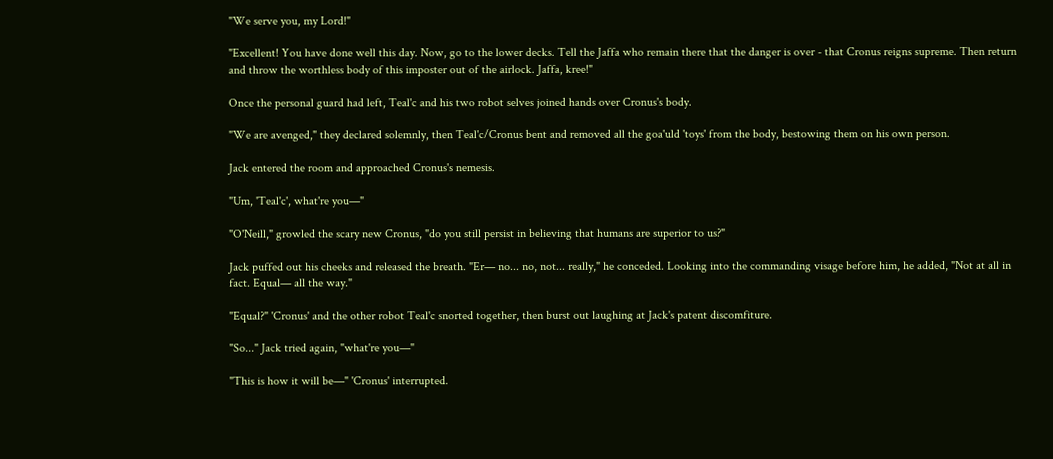"We serve you, my Lord!"

"Excellent! You have done well this day. Now, go to the lower decks. Tell the Jaffa who remain there that the danger is over - that Cronus reigns supreme. Then return and throw the worthless body of this imposter out of the airlock. Jaffa, kree!"

Once the personal guard had left, Teal'c and his two robot selves joined hands over Cronus's body.

"We are avenged," they declared solemnly, then Teal'c/Cronus bent and removed all the goa'uld 'toys' from the body, bestowing them on his own person.

Jack entered the room and approached Cronus's nemesis.

"Um, 'Teal'c', what're you—"

"O'Neill," growled the scary new Cronus, "do you still persist in believing that humans are superior to us?"

Jack puffed out his cheeks and released the breath. "Er— no... no, not... really," he conceded. Looking into the commanding visage before him, he added, "Not at all in fact. Equal— all the way."

"Equal?" 'Cronus' and the other robot Teal'c snorted together, then burst out laughing at Jack's patent discomfiture.

"So..." Jack tried again, "what're you—"

"This is how it will be—" 'Cronus' interrupted.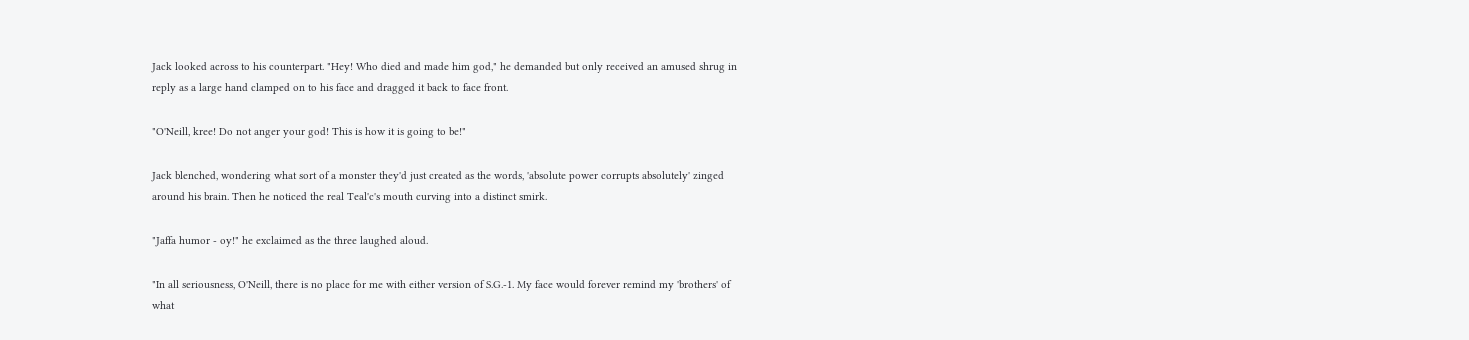Jack looked across to his counterpart. "Hey! Who died and made him god," he demanded but only received an amused shrug in reply as a large hand clamped on to his face and dragged it back to face front.

"O'Neill, kree! Do not anger your god! This is how it is going to be!"

Jack blenched, wondering what sort of a monster they'd just created as the words, 'absolute power corrupts absolutely' zinged around his brain. Then he noticed the real Teal'c's mouth curving into a distinct smirk.

"Jaffa humor - oy!" he exclaimed as the three laughed aloud.

"In all seriousness, O'Neill, there is no place for me with either version of S.G.-1. My face would forever remind my 'brothers' of what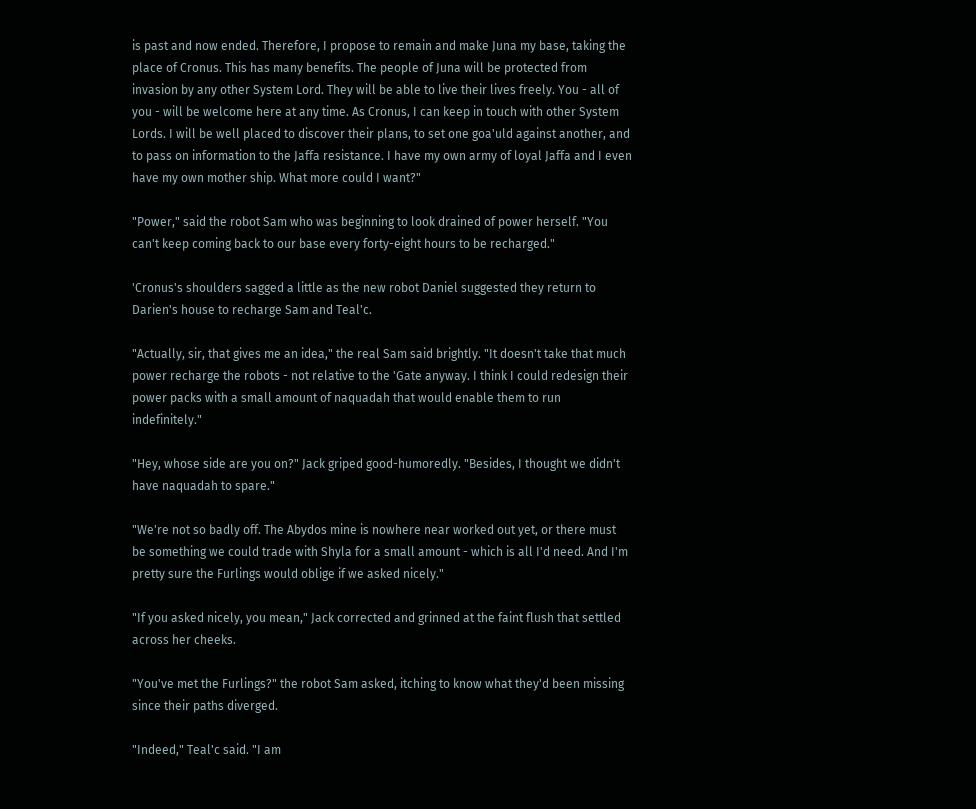is past and now ended. Therefore, I propose to remain and make Juna my base, taking the place of Cronus. This has many benefits. The people of Juna will be protected from invasion by any other System Lord. They will be able to live their lives freely. You - all of you - will be welcome here at any time. As Cronus, I can keep in touch with other System Lords. I will be well placed to discover their plans, to set one goa'uld against another, and to pass on information to the Jaffa resistance. I have my own army of loyal Jaffa and I even have my own mother ship. What more could I want?"

"Power," said the robot Sam who was beginning to look drained of power herself. "You can't keep coming back to our base every forty-eight hours to be recharged."

'Cronus's shoulders sagged a little as the new robot Daniel suggested they return to Darien's house to recharge Sam and Teal'c.

"Actually, sir, that gives me an idea," the real Sam said brightly. "It doesn't take that much power recharge the robots - not relative to the 'Gate anyway. I think I could redesign their power packs with a small amount of naquadah that would enable them to run indefinitely."

"Hey, whose side are you on?" Jack griped good-humoredly. "Besides, I thought we didn't have naquadah to spare."

"We're not so badly off. The Abydos mine is nowhere near worked out yet, or there must be something we could trade with Shyla for a small amount - which is all I'd need. And I'm pretty sure the Furlings would oblige if we asked nicely."

"If you asked nicely, you mean," Jack corrected and grinned at the faint flush that settled across her cheeks.

"You've met the Furlings?" the robot Sam asked, itching to know what they'd been missing since their paths diverged.

"Indeed," Teal'c said. "I am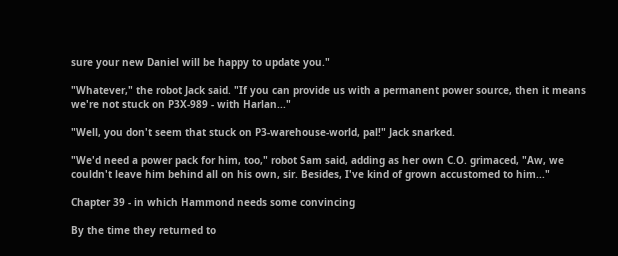sure your new Daniel will be happy to update you."

"Whatever," the robot Jack said. "If you can provide us with a permanent power source, then it means we're not stuck on P3X-989 - with Harlan..."

"Well, you don't seem that stuck on P3-warehouse-world, pal!" Jack snarked.

"We'd need a power pack for him, too," robot Sam said, adding as her own C.O. grimaced, "Aw, we couldn't leave him behind all on his own, sir. Besides, I've kind of grown accustomed to him..."

Chapter 39 - in which Hammond needs some convincing

By the time they returned to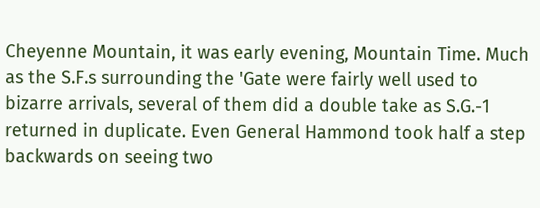Cheyenne Mountain, it was early evening, Mountain Time. Much as the S.F.s surrounding the 'Gate were fairly well used to bizarre arrivals, several of them did a double take as S.G.-1 returned in duplicate. Even General Hammond took half a step backwards on seeing two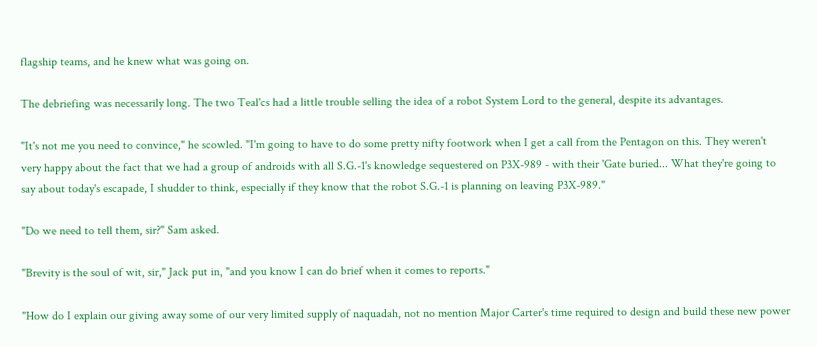flagship teams, and he knew what was going on.

The debriefing was necessarily long. The two Teal'cs had a little trouble selling the idea of a robot System Lord to the general, despite its advantages.

"It's not me you need to convince," he scowled. "I'm going to have to do some pretty nifty footwork when I get a call from the Pentagon on this. They weren't very happy about the fact that we had a group of androids with all S.G.-1's knowledge sequestered on P3X-989 - with their 'Gate buried... What they're going to say about today's escapade, I shudder to think, especially if they know that the robot S.G.-1 is planning on leaving P3X-989."

"Do we need to tell them, sir?" Sam asked.

"Brevity is the soul of wit, sir," Jack put in, "and you know I can do brief when it comes to reports."

"How do I explain our giving away some of our very limited supply of naquadah, not no mention Major Carter's time required to design and build these new power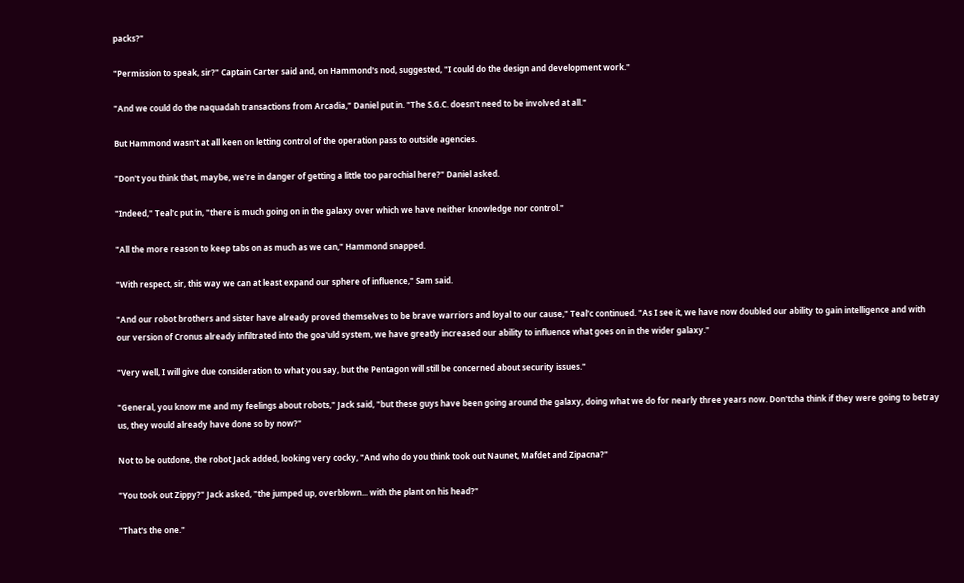packs?"

"Permission to speak, sir?" Captain Carter said and, on Hammond's nod, suggested, "I could do the design and development work."

"And we could do the naquadah transactions from Arcadia," Daniel put in. "The S.G.C. doesn't need to be involved at all."

But Hammond wasn't at all keen on letting control of the operation pass to outside agencies.

"Don't you think that, maybe, we're in danger of getting a little too parochial here?" Daniel asked.

"Indeed," Teal'c put in, "there is much going on in the galaxy over which we have neither knowledge nor control."

"All the more reason to keep tabs on as much as we can," Hammond snapped.

"With respect, sir, this way we can at least expand our sphere of influence," Sam said.

"And our robot brothers and sister have already proved themselves to be brave warriors and loyal to our cause," Teal'c continued. "As I see it, we have now doubled our ability to gain intelligence and with our version of Cronus already infiltrated into the goa'uld system, we have greatly increased our ability to influence what goes on in the wider galaxy."

"Very well, I will give due consideration to what you say, but the Pentagon will still be concerned about security issues."

"General, you know me and my feelings about robots," Jack said, "but these guys have been going around the galaxy, doing what we do for nearly three years now. Don'tcha think if they were going to betray us, they would already have done so by now?"

Not to be outdone, the robot Jack added, looking very cocky, "And who do you think took out Naunet, Mafdet and Zipacna?"

"You took out Zippy?" Jack asked, "the jumped up, overblown... with the plant on his head?"

"That's the one."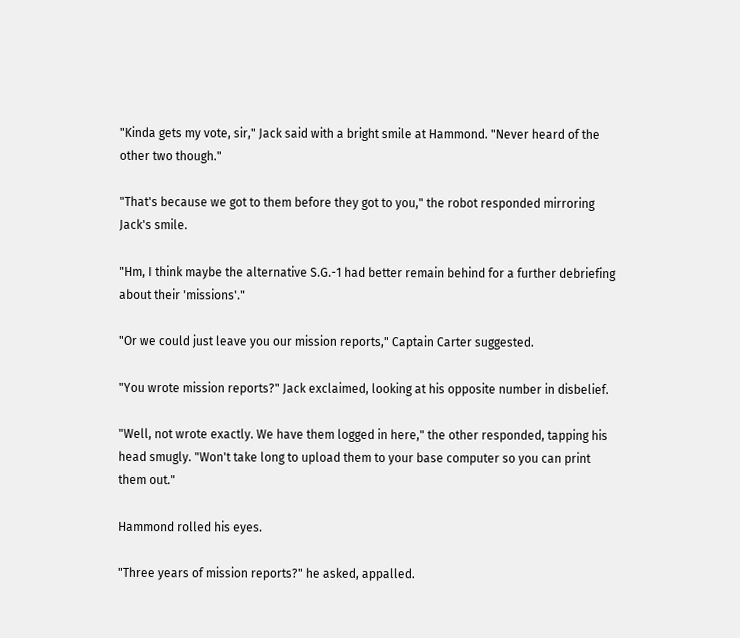"Kinda gets my vote, sir," Jack said with a bright smile at Hammond. "Never heard of the other two though."

"That's because we got to them before they got to you," the robot responded mirroring Jack's smile.

"Hm, I think maybe the alternative S.G.-1 had better remain behind for a further debriefing about their 'missions'."

"Or we could just leave you our mission reports," Captain Carter suggested.

"You wrote mission reports?" Jack exclaimed, looking at his opposite number in disbelief.

"Well, not wrote exactly. We have them logged in here," the other responded, tapping his head smugly. "Won't take long to upload them to your base computer so you can print them out."

Hammond rolled his eyes.

"Three years of mission reports?" he asked, appalled.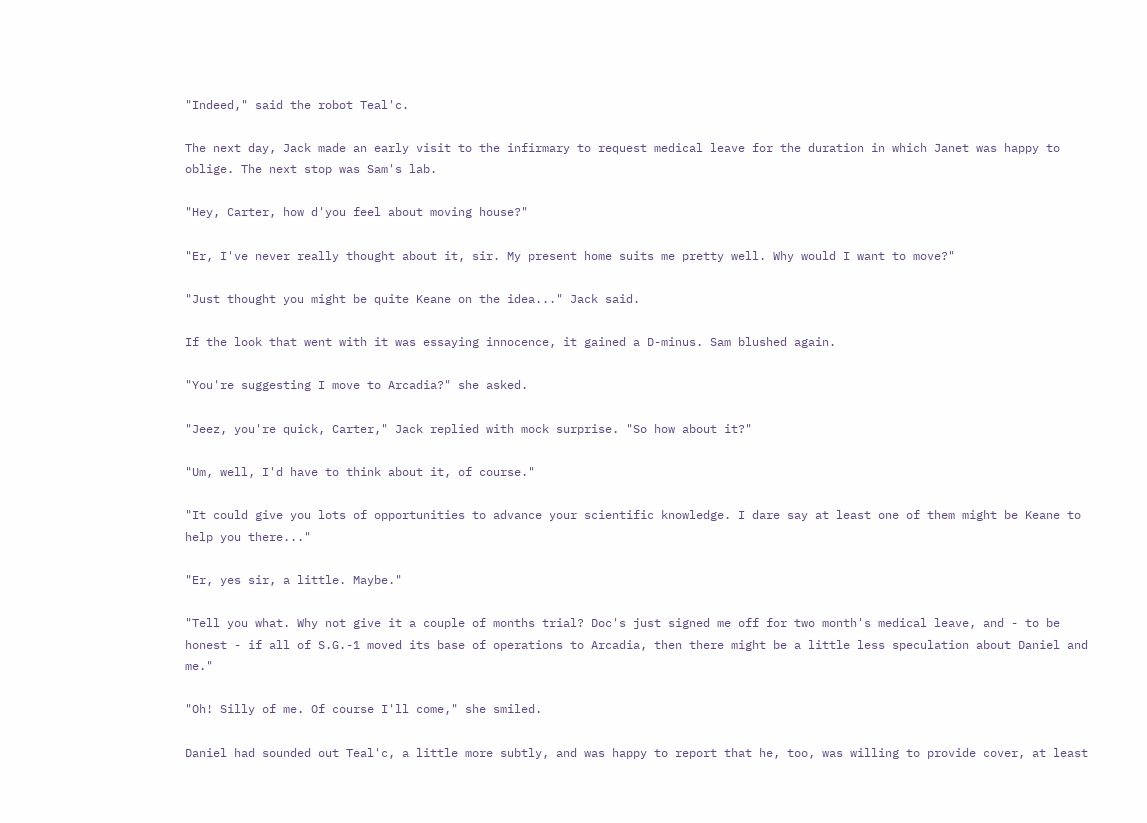"Indeed," said the robot Teal'c.

The next day, Jack made an early visit to the infirmary to request medical leave for the duration in which Janet was happy to oblige. The next stop was Sam's lab.

"Hey, Carter, how d'you feel about moving house?"

"Er, I've never really thought about it, sir. My present home suits me pretty well. Why would I want to move?"

"Just thought you might be quite Keane on the idea..." Jack said.

If the look that went with it was essaying innocence, it gained a D-minus. Sam blushed again.

"You're suggesting I move to Arcadia?" she asked.

"Jeez, you're quick, Carter," Jack replied with mock surprise. "So how about it?"

"Um, well, I'd have to think about it, of course."

"It could give you lots of opportunities to advance your scientific knowledge. I dare say at least one of them might be Keane to help you there..."

"Er, yes sir, a little. Maybe."

"Tell you what. Why not give it a couple of months trial? Doc's just signed me off for two month's medical leave, and - to be honest - if all of S.G.-1 moved its base of operations to Arcadia, then there might be a little less speculation about Daniel and me."

"Oh! Silly of me. Of course I'll come," she smiled.

Daniel had sounded out Teal'c, a little more subtly, and was happy to report that he, too, was willing to provide cover, at least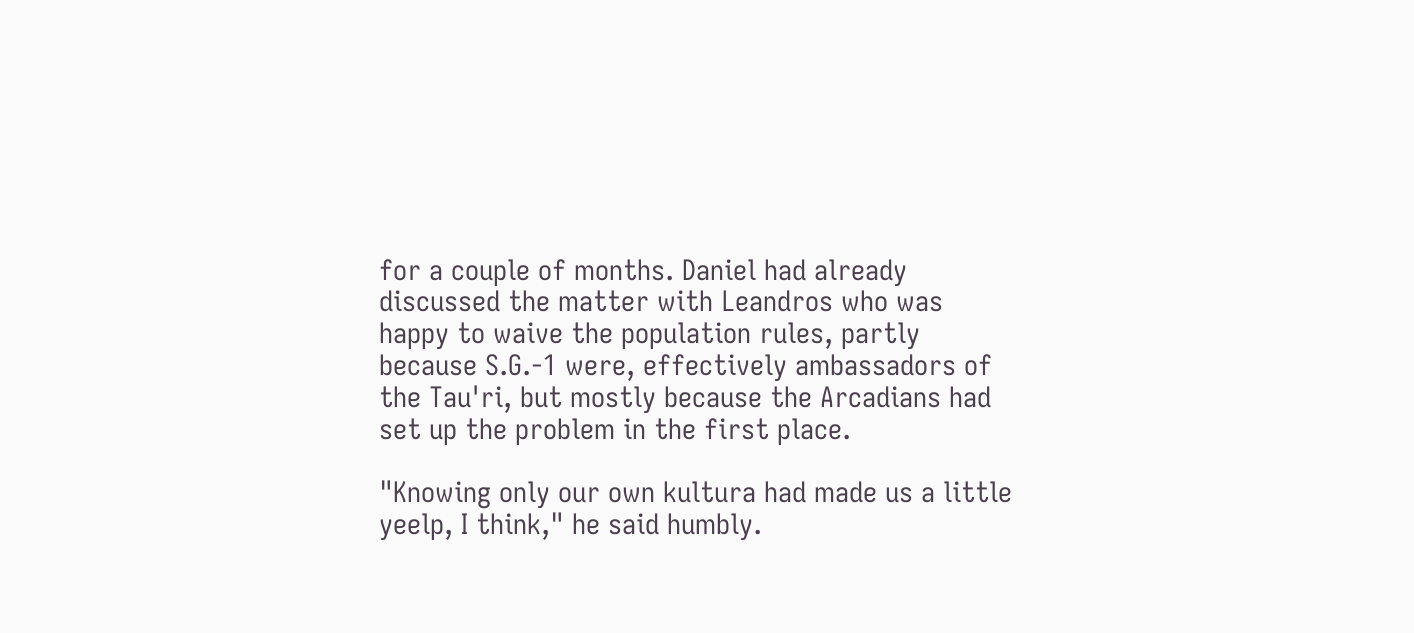for a couple of months. Daniel had already discussed the matter with Leandros who was happy to waive the population rules, partly because S.G.-1 were, effectively ambassadors of the Tau'ri, but mostly because the Arcadians had set up the problem in the first place.

"Knowing only our own kultura had made us a little yeelp, I think," he said humbly.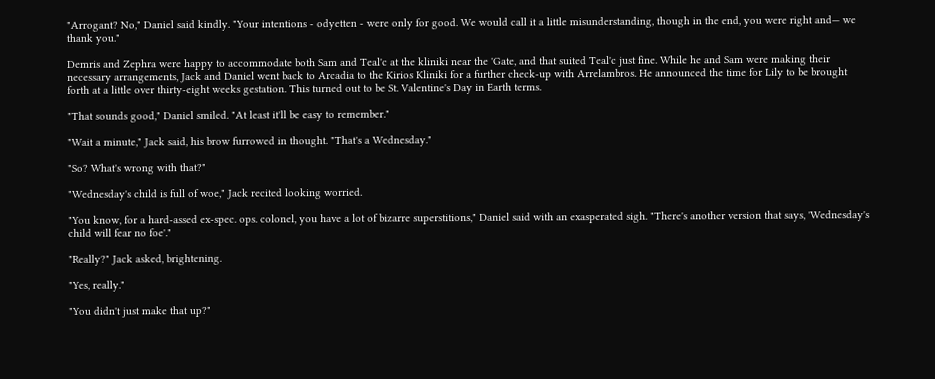"Arrogant? No," Daniel said kindly. "Your intentions - odyetten - were only for good. We would call it a little misunderstanding, though in the end, you were right and— we thank you."

Demris and Zephra were happy to accommodate both Sam and Teal'c at the kliniki near the 'Gate, and that suited Teal'c just fine. While he and Sam were making their necessary arrangements, Jack and Daniel went back to Arcadia to the Kirios Kliniki for a further check-up with Arrelambros. He announced the time for Lily to be brought forth at a little over thirty-eight weeks gestation. This turned out to be St. Valentine's Day in Earth terms.

"That sounds good," Daniel smiled. "At least it'll be easy to remember."

"Wait a minute," Jack said, his brow furrowed in thought. "That's a Wednesday."

"So? What's wrong with that?"

"Wednesday's child is full of woe," Jack recited looking worried.

"You know, for a hard-assed ex-spec. ops. colonel, you have a lot of bizarre superstitions," Daniel said with an exasperated sigh. "There's another version that says, 'Wednesday's child will fear no foe'."

"Really?" Jack asked, brightening.

"Yes, really."

"You didn't just make that up?"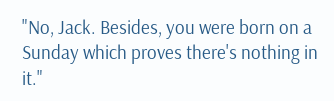"No, Jack. Besides, you were born on a Sunday which proves there's nothing in it."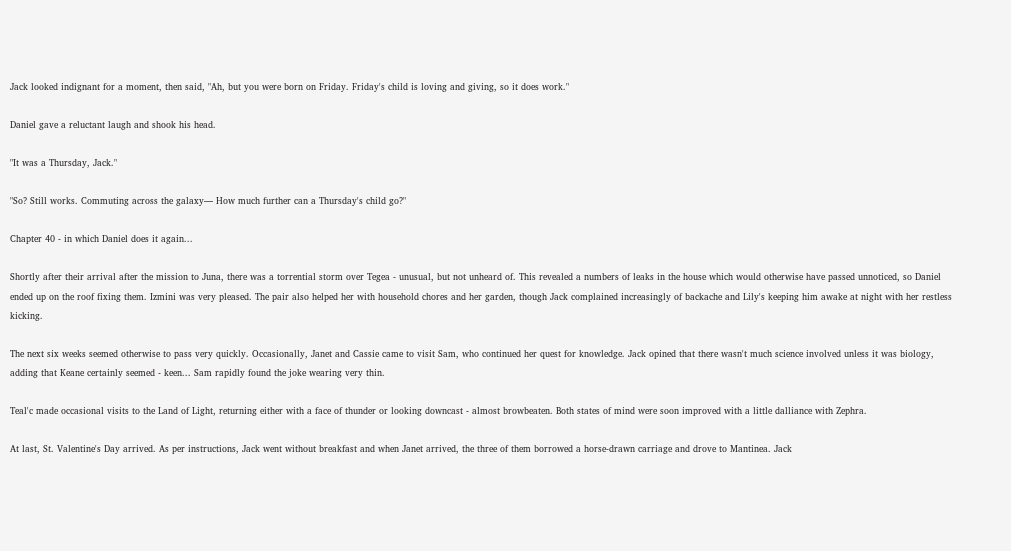Jack looked indignant for a moment, then said, "Ah, but you were born on Friday. Friday's child is loving and giving, so it does work."

Daniel gave a reluctant laugh and shook his head.

"It was a Thursday, Jack."

"So? Still works. Commuting across the galaxy— How much further can a Thursday's child go?"

Chapter 40 - in which Daniel does it again...

Shortly after their arrival after the mission to Juna, there was a torrential storm over Tegea - unusual, but not unheard of. This revealed a numbers of leaks in the house which would otherwise have passed unnoticed, so Daniel ended up on the roof fixing them. Izmini was very pleased. The pair also helped her with household chores and her garden, though Jack complained increasingly of backache and Lily's keeping him awake at night with her restless kicking.

The next six weeks seemed otherwise to pass very quickly. Occasionally, Janet and Cassie came to visit Sam, who continued her quest for knowledge. Jack opined that there wasn't much science involved unless it was biology, adding that Keane certainly seemed - keen... Sam rapidly found the joke wearing very thin.

Teal'c made occasional visits to the Land of Light, returning either with a face of thunder or looking downcast - almost browbeaten. Both states of mind were soon improved with a little dalliance with Zephra.

At last, St. Valentine's Day arrived. As per instructions, Jack went without breakfast and when Janet arrived, the three of them borrowed a horse-drawn carriage and drove to Mantinea. Jack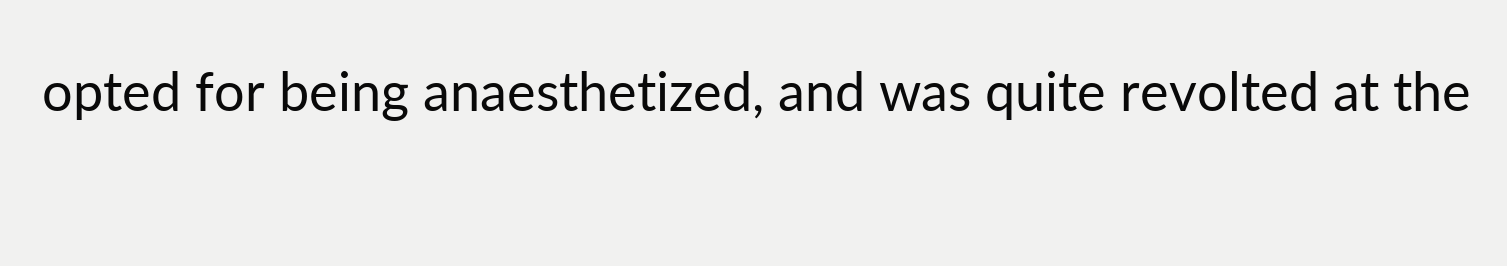opted for being anaesthetized, and was quite revolted at the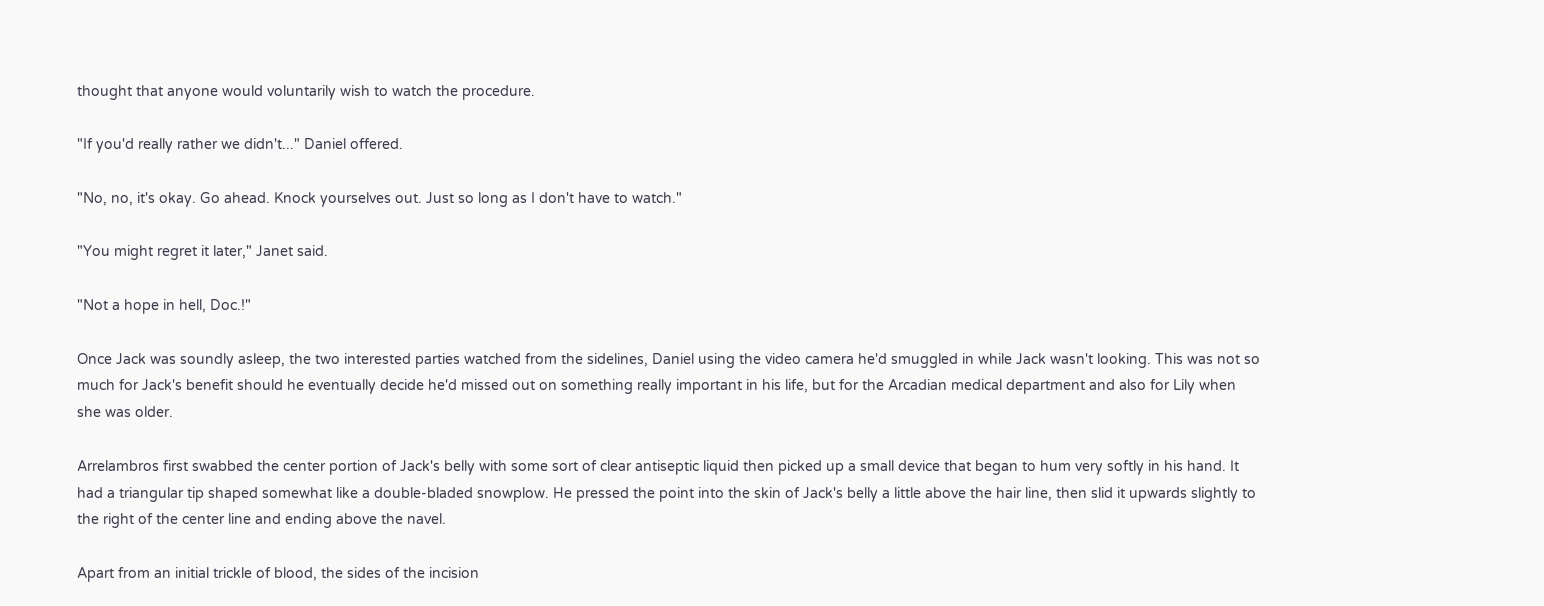thought that anyone would voluntarily wish to watch the procedure.

"If you'd really rather we didn't..." Daniel offered.

"No, no, it's okay. Go ahead. Knock yourselves out. Just so long as I don't have to watch."

"You might regret it later," Janet said.

"Not a hope in hell, Doc.!"

Once Jack was soundly asleep, the two interested parties watched from the sidelines, Daniel using the video camera he'd smuggled in while Jack wasn't looking. This was not so much for Jack's benefit should he eventually decide he'd missed out on something really important in his life, but for the Arcadian medical department and also for Lily when she was older.

Arrelambros first swabbed the center portion of Jack's belly with some sort of clear antiseptic liquid then picked up a small device that began to hum very softly in his hand. It had a triangular tip shaped somewhat like a double-bladed snowplow. He pressed the point into the skin of Jack's belly a little above the hair line, then slid it upwards slightly to the right of the center line and ending above the navel.

Apart from an initial trickle of blood, the sides of the incision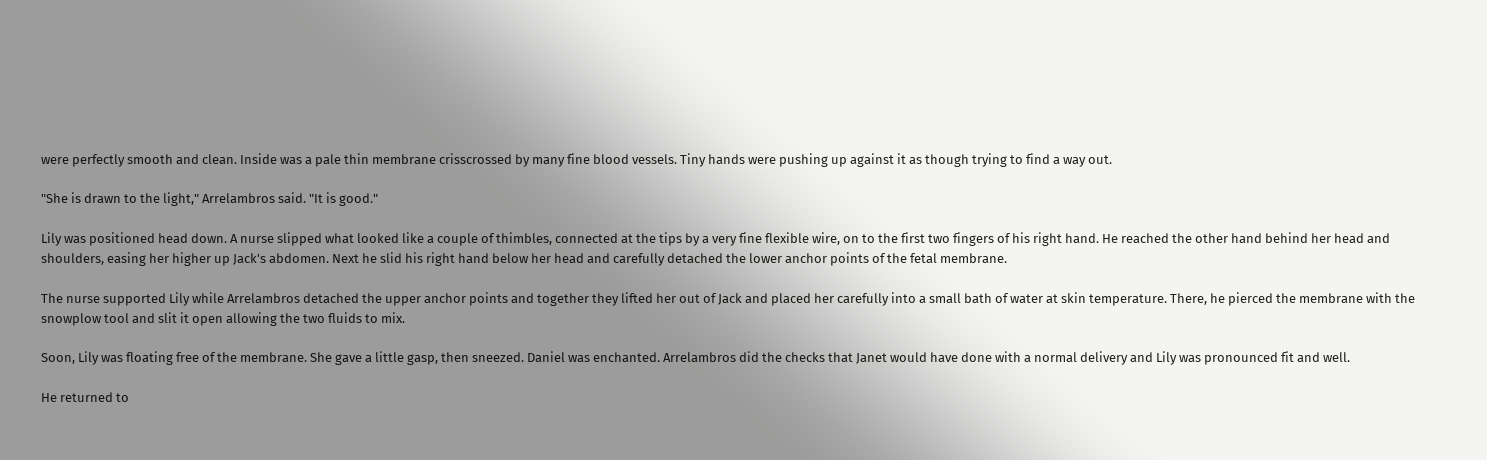were perfectly smooth and clean. Inside was a pale thin membrane crisscrossed by many fine blood vessels. Tiny hands were pushing up against it as though trying to find a way out.

"She is drawn to the light," Arrelambros said. "It is good."

Lily was positioned head down. A nurse slipped what looked like a couple of thimbles, connected at the tips by a very fine flexible wire, on to the first two fingers of his right hand. He reached the other hand behind her head and shoulders, easing her higher up Jack's abdomen. Next he slid his right hand below her head and carefully detached the lower anchor points of the fetal membrane.

The nurse supported Lily while Arrelambros detached the upper anchor points and together they lifted her out of Jack and placed her carefully into a small bath of water at skin temperature. There, he pierced the membrane with the snowplow tool and slit it open allowing the two fluids to mix.

Soon, Lily was floating free of the membrane. She gave a little gasp, then sneezed. Daniel was enchanted. Arrelambros did the checks that Janet would have done with a normal delivery and Lily was pronounced fit and well.

He returned to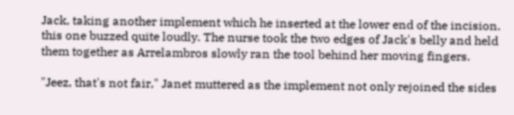Jack, taking another implement which he inserted at the lower end of the incision. this one buzzed quite loudly. The nurse took the two edges of Jack's belly and held them together as Arrelambros slowly ran the tool behind her moving fingers.

"Jeez, that's not fair," Janet muttered as the implement not only rejoined the sides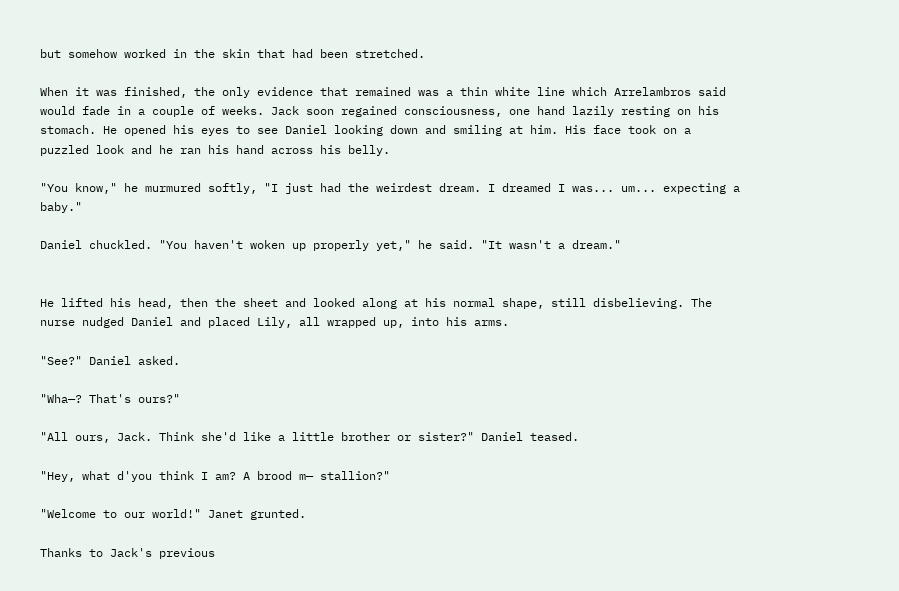but somehow worked in the skin that had been stretched.

When it was finished, the only evidence that remained was a thin white line which Arrelambros said would fade in a couple of weeks. Jack soon regained consciousness, one hand lazily resting on his stomach. He opened his eyes to see Daniel looking down and smiling at him. His face took on a puzzled look and he ran his hand across his belly.

"You know," he murmured softly, "I just had the weirdest dream. I dreamed I was... um... expecting a baby."

Daniel chuckled. "You haven't woken up properly yet," he said. "It wasn't a dream."


He lifted his head, then the sheet and looked along at his normal shape, still disbelieving. The nurse nudged Daniel and placed Lily, all wrapped up, into his arms.

"See?" Daniel asked.

"Wha—? That's ours?"

"All ours, Jack. Think she'd like a little brother or sister?" Daniel teased.

"Hey, what d'you think I am? A brood m— stallion?"

"Welcome to our world!" Janet grunted.

Thanks to Jack's previous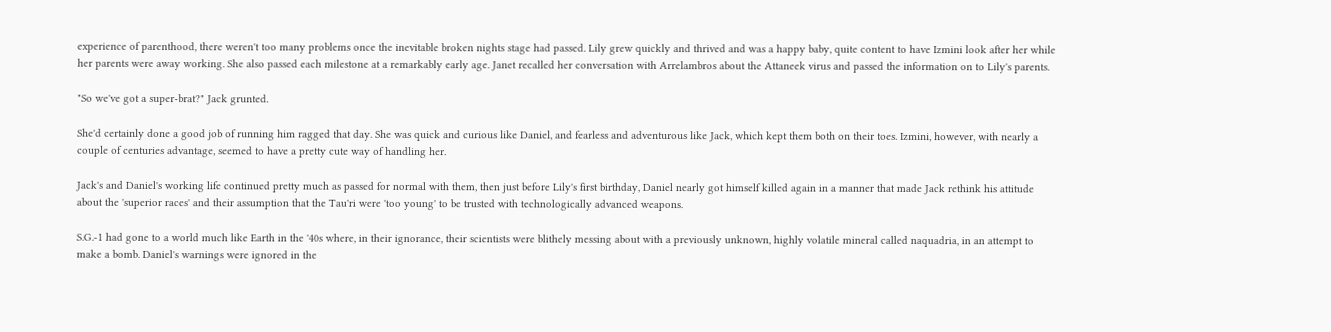experience of parenthood, there weren't too many problems once the inevitable broken nights stage had passed. Lily grew quickly and thrived and was a happy baby, quite content to have Izmini look after her while her parents were away working. She also passed each milestone at a remarkably early age. Janet recalled her conversation with Arrelambros about the Attaneek virus and passed the information on to Lily's parents.

"So we've got a super-brat?" Jack grunted.

She'd certainly done a good job of running him ragged that day. She was quick and curious like Daniel, and fearless and adventurous like Jack, which kept them both on their toes. Izmini, however, with nearly a couple of centuries advantage, seemed to have a pretty cute way of handling her.

Jack's and Daniel's working life continued pretty much as passed for normal with them, then just before Lily's first birthday, Daniel nearly got himself killed again in a manner that made Jack rethink his attitude about the 'superior races' and their assumption that the Tau'ri were 'too young' to be trusted with technologically advanced weapons.

S.G.-1 had gone to a world much like Earth in the '40s where, in their ignorance, their scientists were blithely messing about with a previously unknown, highly volatile mineral called naquadria, in an attempt to make a bomb. Daniel's warnings were ignored in the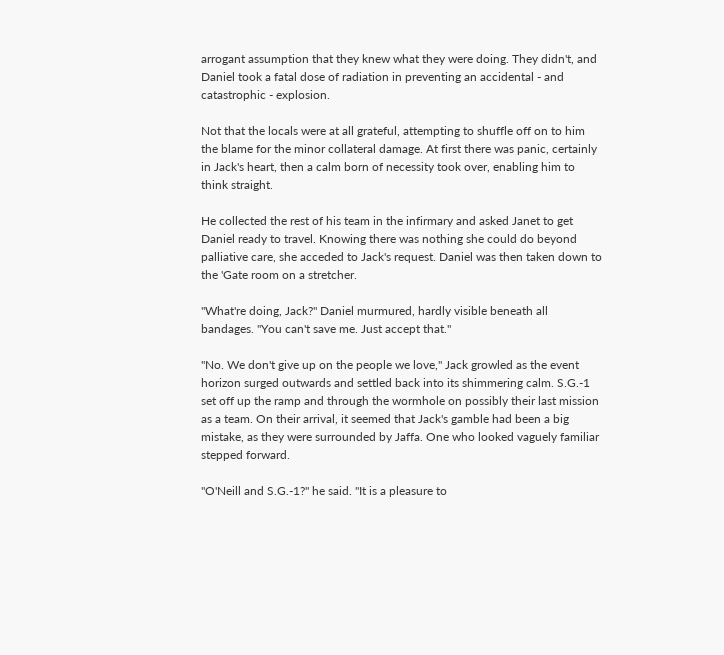arrogant assumption that they knew what they were doing. They didn't, and Daniel took a fatal dose of radiation in preventing an accidental - and catastrophic - explosion.

Not that the locals were at all grateful, attempting to shuffle off on to him the blame for the minor collateral damage. At first there was panic, certainly in Jack's heart, then a calm born of necessity took over, enabling him to think straight.

He collected the rest of his team in the infirmary and asked Janet to get Daniel ready to travel. Knowing there was nothing she could do beyond palliative care, she acceded to Jack's request. Daniel was then taken down to the 'Gate room on a stretcher.

"What're doing, Jack?" Daniel murmured, hardly visible beneath all bandages. "You can't save me. Just accept that."

"No. We don't give up on the people we love," Jack growled as the event horizon surged outwards and settled back into its shimmering calm. S.G.-1 set off up the ramp and through the wormhole on possibly their last mission as a team. On their arrival, it seemed that Jack's gamble had been a big mistake, as they were surrounded by Jaffa. One who looked vaguely familiar stepped forward.

"O'Neill and S.G.-1?" he said. "It is a pleasure to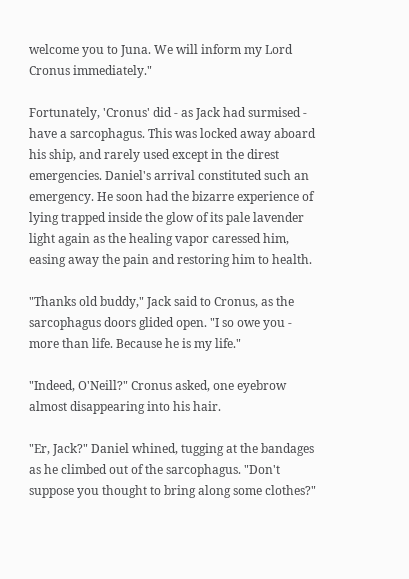welcome you to Juna. We will inform my Lord Cronus immediately."

Fortunately, 'Cronus' did - as Jack had surmised - have a sarcophagus. This was locked away aboard his ship, and rarely used except in the direst emergencies. Daniel's arrival constituted such an emergency. He soon had the bizarre experience of lying trapped inside the glow of its pale lavender light again as the healing vapor caressed him, easing away the pain and restoring him to health.

"Thanks old buddy," Jack said to Cronus, as the sarcophagus doors glided open. "I so owe you - more than life. Because he is my life."

"Indeed, O'Neill?" Cronus asked, one eyebrow almost disappearing into his hair.

"Er, Jack?" Daniel whined, tugging at the bandages as he climbed out of the sarcophagus. "Don't suppose you thought to bring along some clothes?"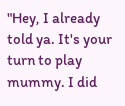"Hey, I already told ya. It's your turn to play mummy. I did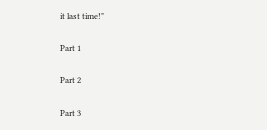it last time!"

Part 1

Part 2

Part 3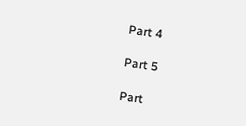Part 4

Part 5

Part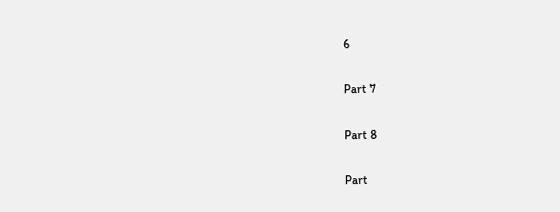6

Part 7

Part 8

Part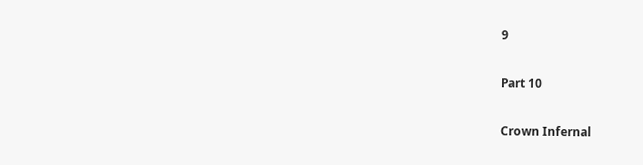9

Part 10

Crown Infernal